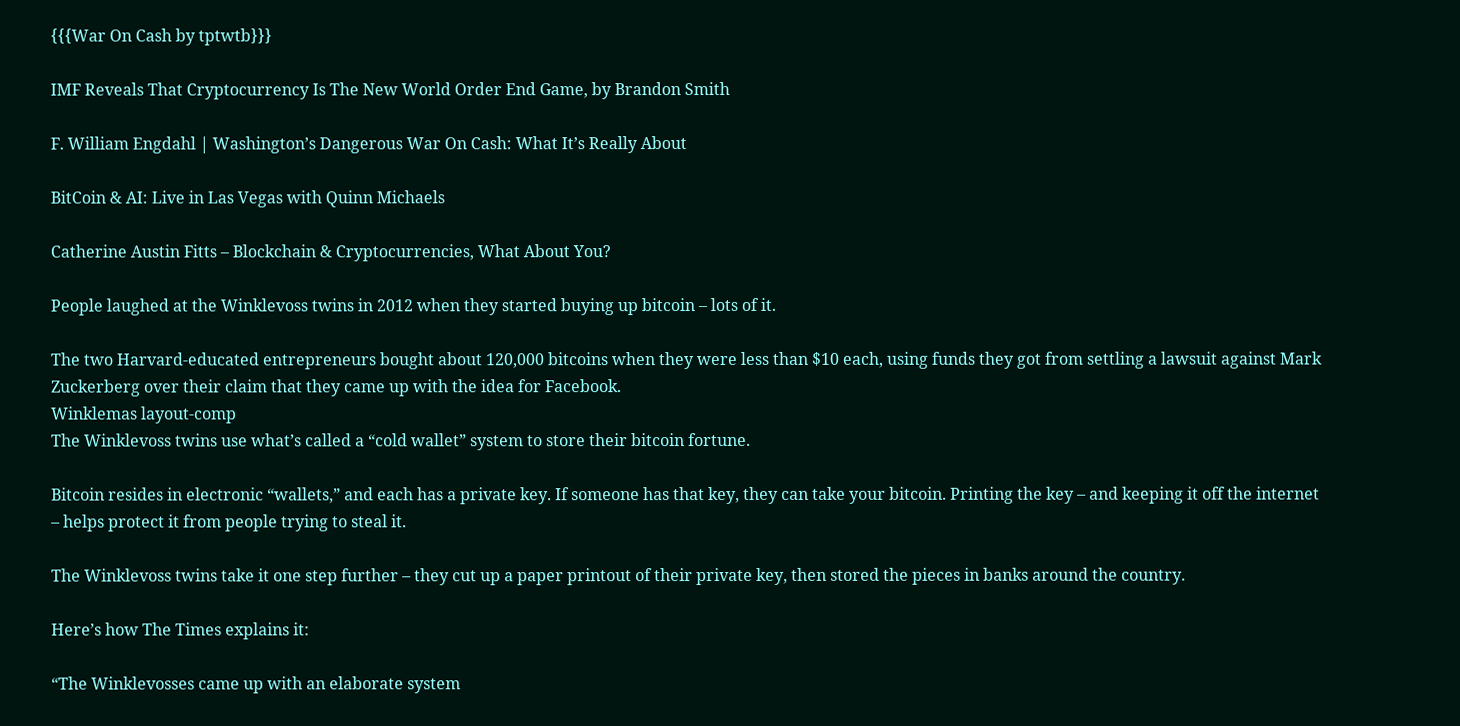{{{War On Cash by tptwtb}}}

IMF Reveals That Cryptocurrency Is The New World Order End Game, by Brandon Smith

F. William Engdahl | Washington’s Dangerous War On Cash: What It’s Really About

BitCoin & AI: Live in Las Vegas with Quinn Michaels

Catherine Austin Fitts – Blockchain & Cryptocurrencies, What About You?

People laughed at the Winklevoss twins in 2012 when they started buying up bitcoin – lots of it.

The two Harvard-educated entrepreneurs bought about 120,000 bitcoins when they were less than $10 each, using funds they got from settling a lawsuit against Mark Zuckerberg over their claim that they came up with the idea for Facebook.
Winklemas layout-comp
The Winklevoss twins use what’s called a “cold wallet” system to store their bitcoin fortune.

Bitcoin resides in electronic “wallets,” and each has a private key. If someone has that key, they can take your bitcoin. Printing the key – and keeping it off the internet – helps protect it from people trying to steal it.

The Winklevoss twins take it one step further – they cut up a paper printout of their private key, then stored the pieces in banks around the country.

Here’s how The Times explains it:

“The Winklevosses came up with an elaborate system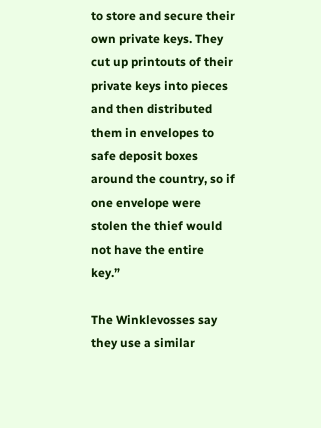to store and secure their own private keys. They cut up printouts of their private keys into pieces and then distributed them in envelopes to safe deposit boxes around the country, so if one envelope were stolen the thief would not have the entire key.”

The Winklevosses say they use a similar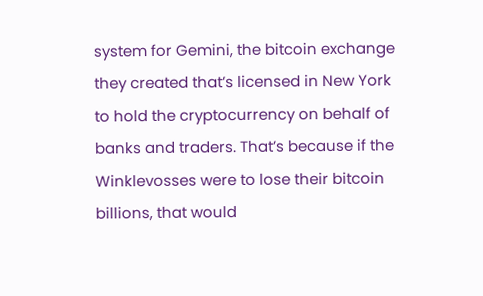system for Gemini, the bitcoin exchange they created that’s licensed in New York to hold the cryptocurrency on behalf of banks and traders. That’s because if the Winklevosses were to lose their bitcoin billions, that would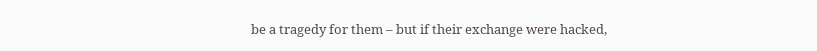be a tragedy for them – but if their exchange were hacked,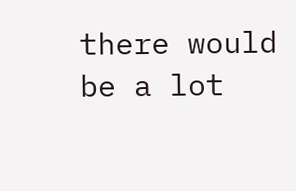there would be a lot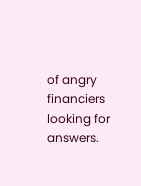of angry financiers looking for answers.